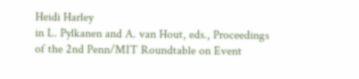Heidi Harley
in L. Pylkanen and A. van Hout, eds., Proceedings of the 2nd Penn/MIT Roundtable on Event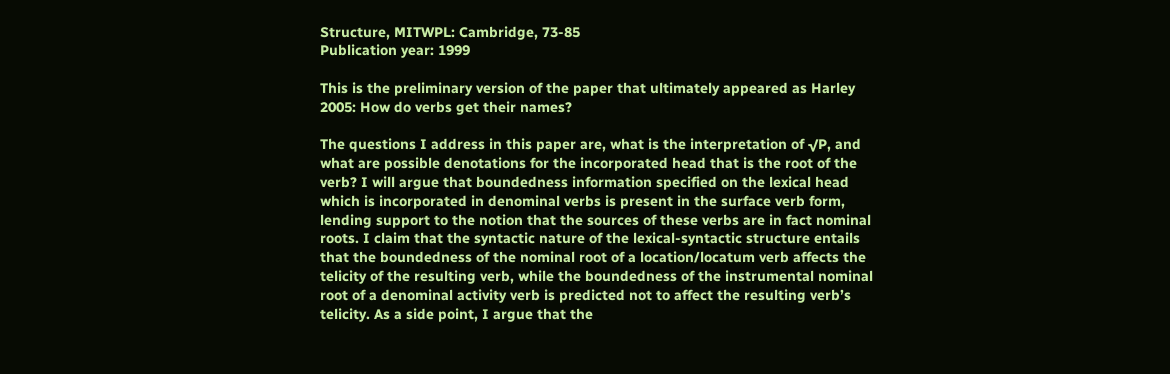Structure, MITWPL: Cambridge, 73-85
Publication year: 1999

This is the preliminary version of the paper that ultimately appeared as Harley 2005: How do verbs get their names?

The questions I address in this paper are, what is the interpretation of √P, and what are possible denotations for the incorporated head that is the root of the verb? I will argue that boundedness information specified on the lexical head which is incorporated in denominal verbs is present in the surface verb form, lending support to the notion that the sources of these verbs are in fact nominal roots. I claim that the syntactic nature of the lexical-syntactic structure entails that the boundedness of the nominal root of a location/locatum verb affects the telicity of the resulting verb, while the boundedness of the instrumental nominal root of a denominal activity verb is predicted not to affect the resulting verb’s telicity. As a side point, I argue that the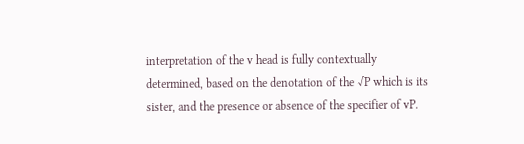interpretation of the v head is fully contextually determined, based on the denotation of the √P which is its sister, and the presence or absence of the specifier of vP.